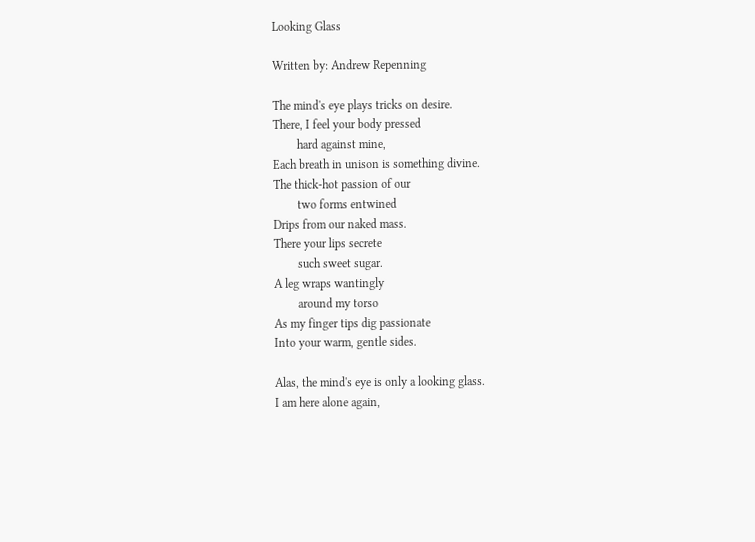Looking Glass

Written by: Andrew Repenning

The mind's eye plays tricks on desire.
There, I feel your body pressed
        hard against mine,
Each breath in unison is something divine.
The thick-hot passion of our
        two forms entwined
Drips from our naked mass.
There your lips secrete
        such sweet sugar.
A leg wraps wantingly
        around my torso
As my finger tips dig passionate
Into your warm, gentle sides.

Alas, the mind's eye is only a looking glass.
I am here alone again,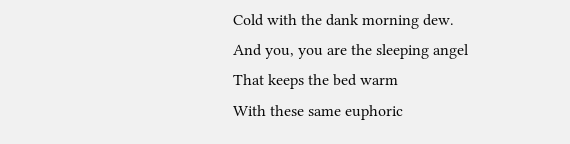Cold with the dank morning dew.
And you, you are the sleeping angel
That keeps the bed warm
With these same euphoric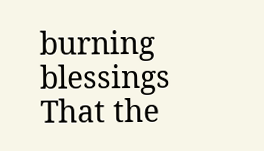burning blessings
That the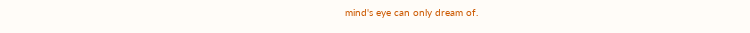mind's eye can only dream of.